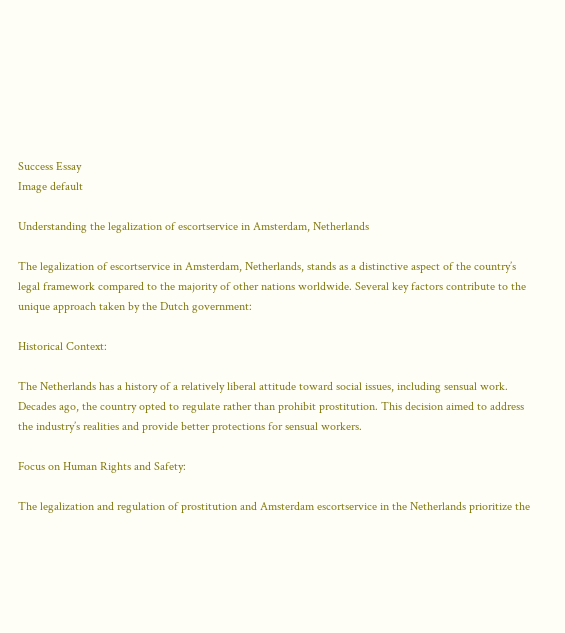Success Essay
Image default

Understanding the legalization of escortservice in Amsterdam, Netherlands

The legalization of escortservice in Amsterdam, Netherlands, stands as a distinctive aspect of the country’s legal framework compared to the majority of other nations worldwide. Several key factors contribute to the unique approach taken by the Dutch government:

Historical Context:

The Netherlands has a history of a relatively liberal attitude toward social issues, including sensual work. Decades ago, the country opted to regulate rather than prohibit prostitution. This decision aimed to address the industry’s realities and provide better protections for sensual workers.

Focus on Human Rights and Safety:

The legalization and regulation of prostitution and Amsterdam escortservice in the Netherlands prioritize the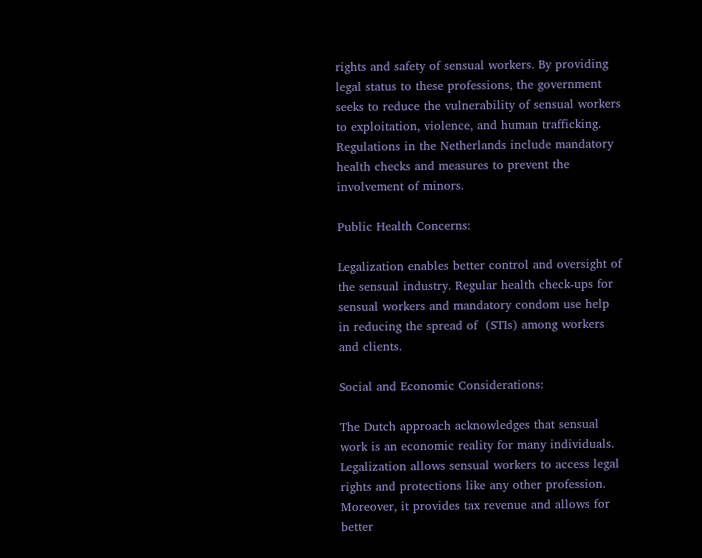rights and safety of sensual workers. By providing legal status to these professions, the government seeks to reduce the vulnerability of sensual workers to exploitation, violence, and human trafficking. Regulations in the Netherlands include mandatory health checks and measures to prevent the involvement of minors.

Public Health Concerns:

Legalization enables better control and oversight of the sensual industry. Regular health check-ups for sensual workers and mandatory condom use help in reducing the spread of  (STIs) among workers and clients.

Social and Economic Considerations:

The Dutch approach acknowledges that sensual work is an economic reality for many individuals. Legalization allows sensual workers to access legal rights and protections like any other profession. Moreover, it provides tax revenue and allows for better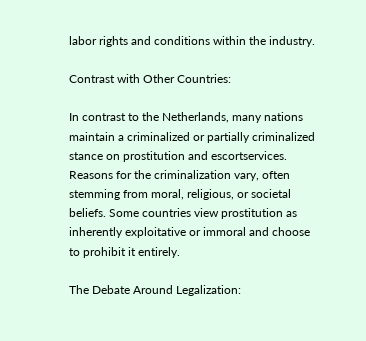labor rights and conditions within the industry.

Contrast with Other Countries:

In contrast to the Netherlands, many nations maintain a criminalized or partially criminalized stance on prostitution and escortservices. Reasons for the criminalization vary, often stemming from moral, religious, or societal beliefs. Some countries view prostitution as inherently exploitative or immoral and choose to prohibit it entirely.

The Debate Around Legalization: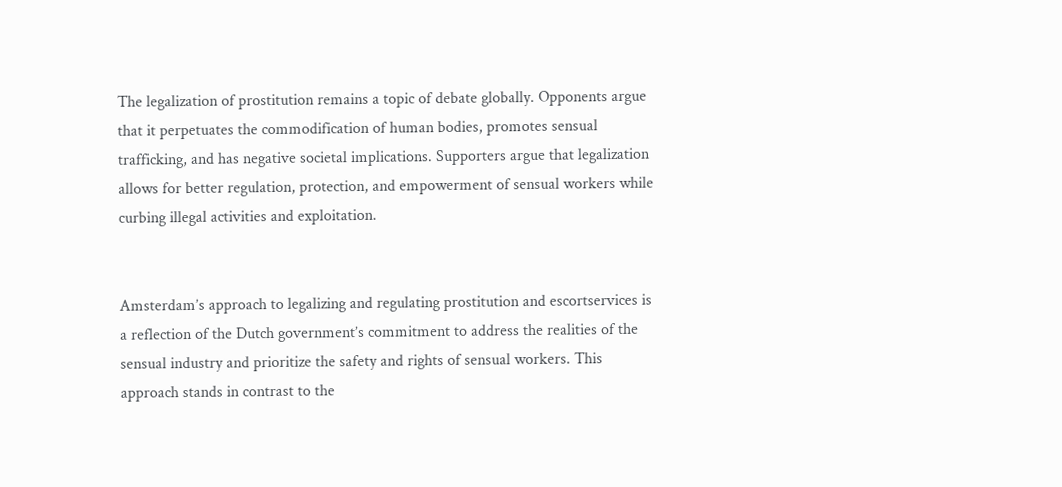The legalization of prostitution remains a topic of debate globally. Opponents argue that it perpetuates the commodification of human bodies, promotes sensual trafficking, and has negative societal implications. Supporters argue that legalization allows for better regulation, protection, and empowerment of sensual workers while curbing illegal activities and exploitation.


Amsterdam’s approach to legalizing and regulating prostitution and escortservices is a reflection of the Dutch government’s commitment to address the realities of the sensual industry and prioritize the safety and rights of sensual workers. This approach stands in contrast to the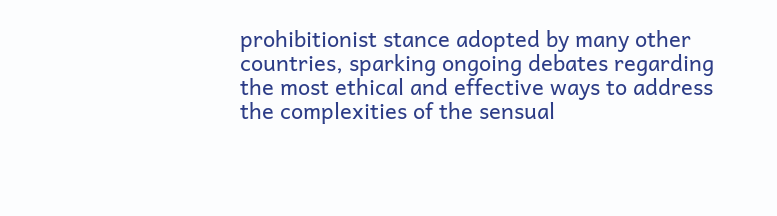prohibitionist stance adopted by many other countries, sparking ongoing debates regarding the most ethical and effective ways to address the complexities of the sensual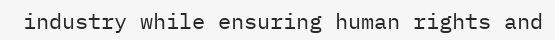industry while ensuring human rights and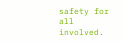safety for all involved.